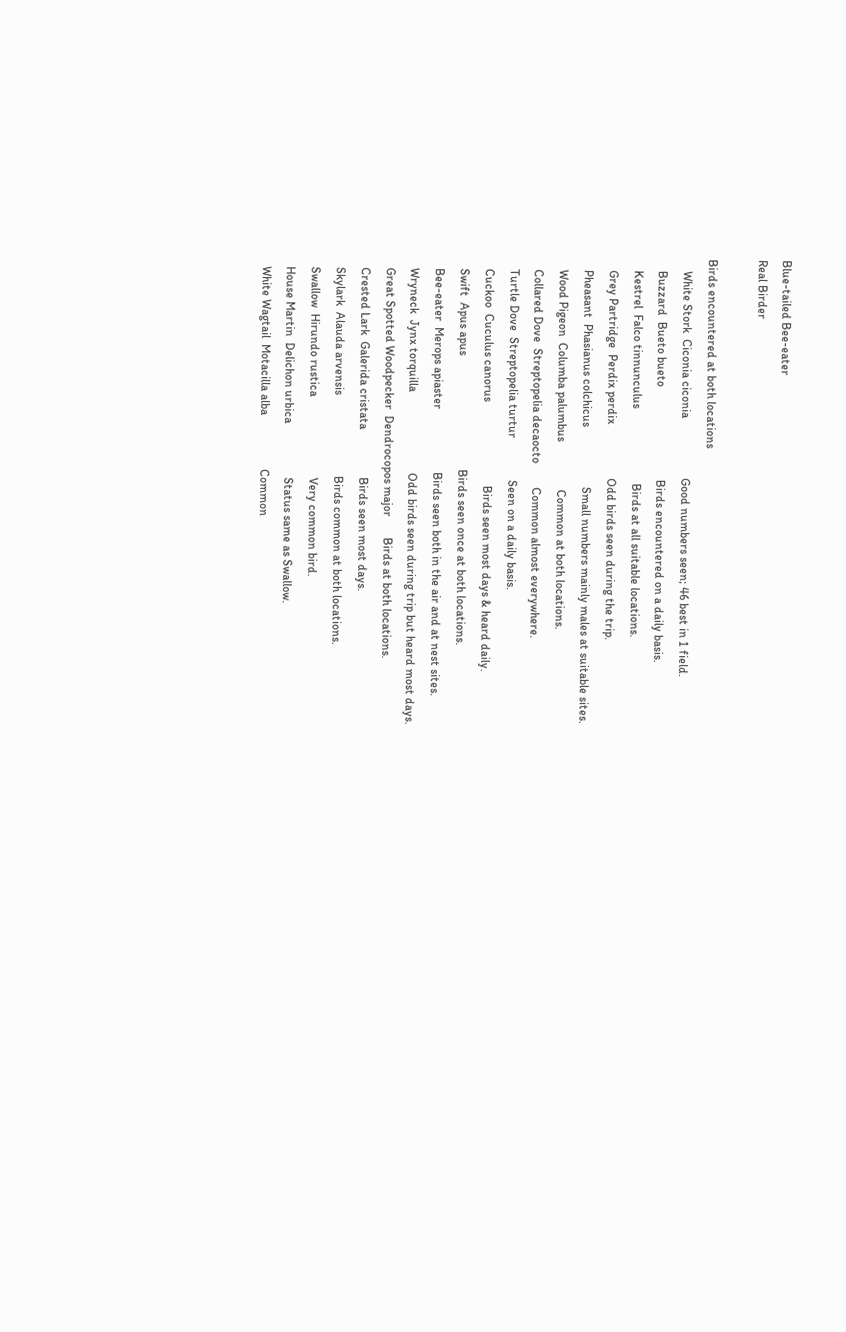Blue-tailed Bee-eater
Real Birder

Birds encountered at both locations
    White Stork  Ciconia ciconia                    Good numbers seen; 46 best in 1 field.
    Buzzard  Bueto bueto                               Birds encountered on a daily basis.
    Kestrel  Falco tinnunculus                         Birds at all suitable locations.
    Grey Partridge  Perdix perdix                  Odd birds seen during the trip.
    Pheasant  Phasianus colchicus                    Small numbers mainly males at suitable sites.
    Wood Pigeon  Columba palumbus                Common at both locations.
    Collared Dove  Streptopelia decaocto        Common almost everywhere.
    Turtle Dove  Streptopelia turtur              Seen on a daily basis.
    Cuckoo  Cuculus canorus                            Birds seen most days & heard daily.
    Swift  Apus apus                                      Birds seen once at both locations.
    Bee-eater  Merops apiaster                     Birds seen both in the air and at nest sites.
    Wryneck  Jynx torquilla                           Odd birds seen during trip but heard most days.
    Great Spotted Woodpecker  Dendrocopos major       Birds at both locations.
    Crested Lark  Galerida cristata                Birds seen most days.
    Skylark  Alauda arvensis                           Birds common at both locations.
    Swallow  Hirundo rustica                           Very common bird.
    House Martin  Delichon urbica                  Status same as Swallow.
    White Wagtail  Motacilla alba                  Common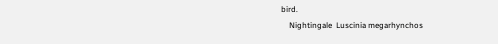bird.
    Nightingale  Luscinia megarhynchos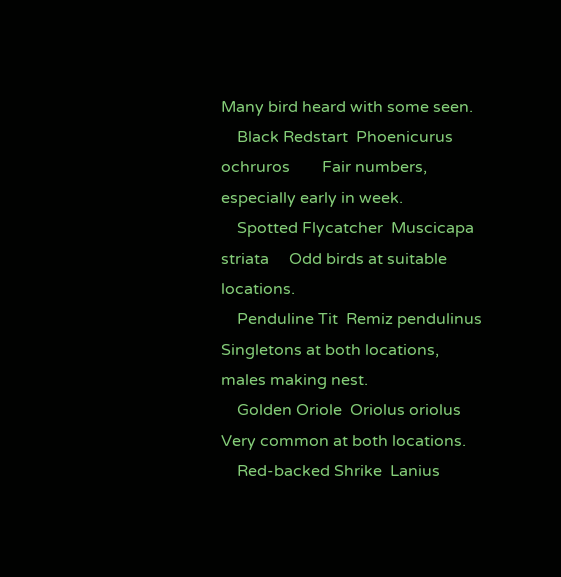Many bird heard with some seen.
    Black Redstart  Phoenicurus ochruros        Fair numbers, especially early in week.
    Spotted Flycatcher  Muscicapa striata     Odd birds at suitable locations.
    Penduline Tit  Remiz pendulinus                 Singletons at both locations,  males making nest.
    Golden Oriole  Oriolus oriolus                    Very common at both locations.
    Red-backed Shrike  Lanius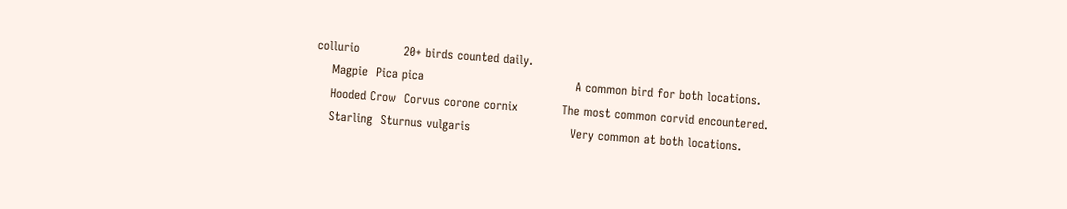collurio           20+ birds counted daily.
    Magpie  Pica pica                                      A common bird for both locations.
    Hooded Crow  Corvus corone cornix           The most common corvid encountered.
    Starling  Sturnus vulgaris                         Very common at both locations.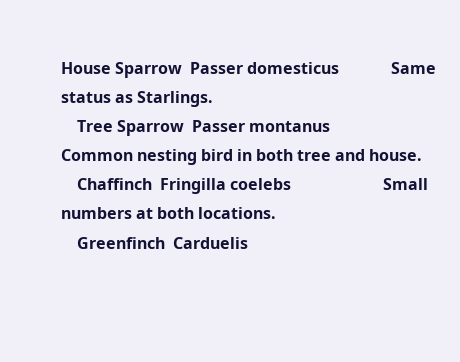House Sparrow  Passer domesticus             Same status as Starlings.
    Tree Sparrow  Passer montanus                 Common nesting bird in both tree and house.
    Chaffinch  Fringilla coelebs                       Small numbers at both locations.
    Greenfinch  Carduelis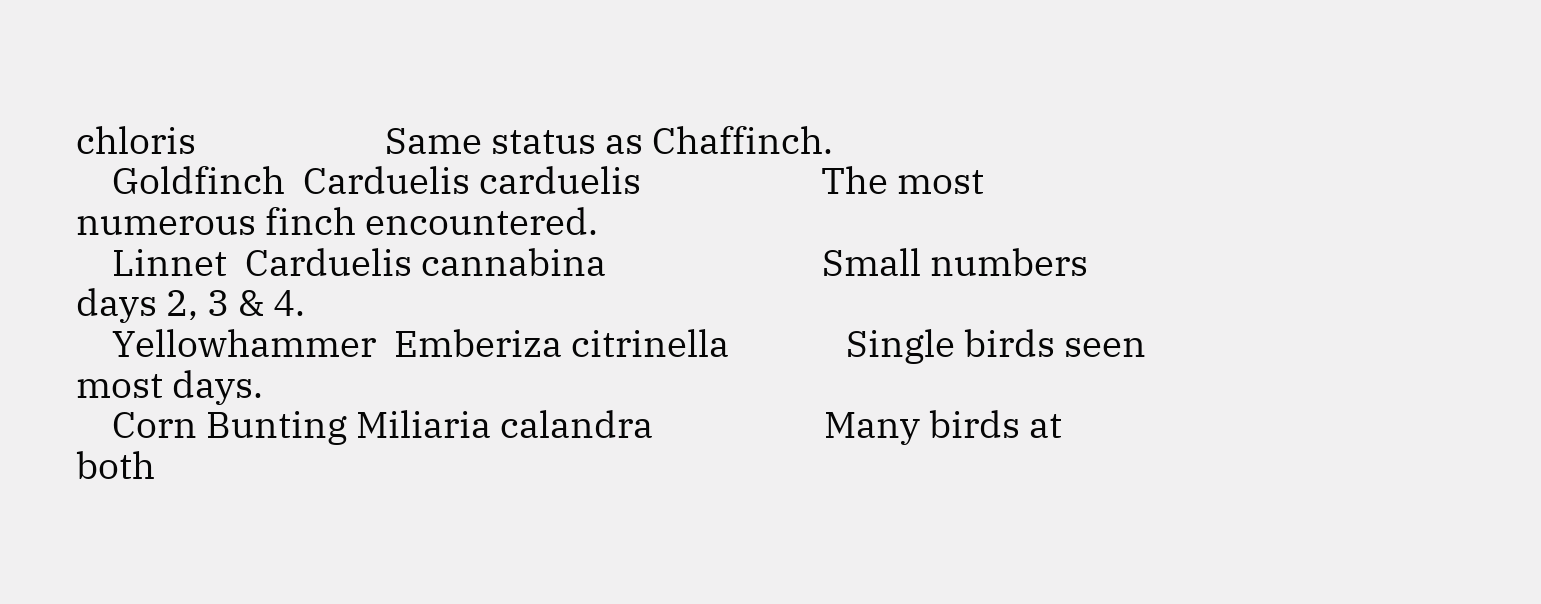chloris                     Same status as Chaffinch.
    Goldfinch  Carduelis carduelis                    The most numerous finch encountered.
    Linnet  Carduelis cannabina                        Small numbers days 2, 3 & 4.
    Yellowhammer  Emberiza citrinella             Single birds seen most days.
    Corn Bunting Miliaria calandra                   Many birds at both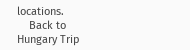locations.
    Back to Hungary Trip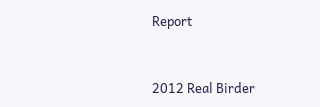Report


2012 Real Birder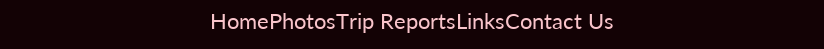HomePhotosTrip ReportsLinksContact Us